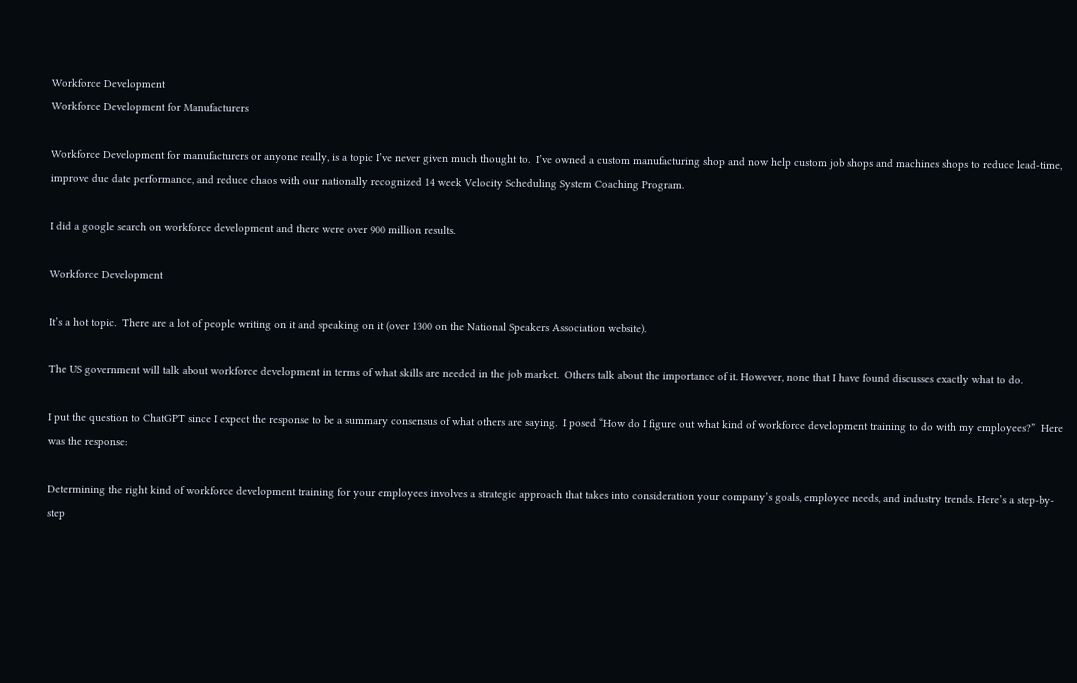Workforce Development
Workforce Development for Manufacturers

Workforce Development for manufacturers or anyone really, is a topic I’ve never given much thought to.  I’ve owned a custom manufacturing shop and now help custom job shops and machines shops to reduce lead-time, improve due date performance, and reduce chaos with our nationally recognized 14 week Velocity Scheduling System Coaching Program.

I did a google search on workforce development and there were over 900 million results.

Workforce Development

It’s a hot topic.  There are a lot of people writing on it and speaking on it (over 1300 on the National Speakers Association website).

The US government will talk about workforce development in terms of what skills are needed in the job market.  Others talk about the importance of it. However, none that I have found discusses exactly what to do.

I put the question to ChatGPT since I expect the response to be a summary consensus of what others are saying.  I posed “How do I figure out what kind of workforce development training to do with my employees?”  Here was the response:

Determining the right kind of workforce development training for your employees involves a strategic approach that takes into consideration your company’s goals, employee needs, and industry trends. Here’s a step-by-step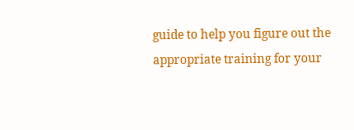guide to help you figure out the appropriate training for your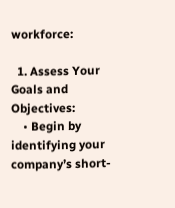workforce:

  1. Assess Your Goals and Objectives:
    • Begin by identifying your company’s short-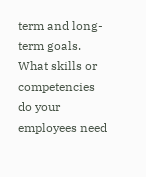term and long-term goals. What skills or competencies do your employees need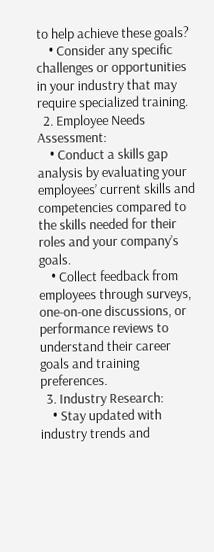to help achieve these goals?
    • Consider any specific challenges or opportunities in your industry that may require specialized training.
  2. Employee Needs Assessment:
    • Conduct a skills gap analysis by evaluating your employees’ current skills and competencies compared to the skills needed for their roles and your company’s goals.
    • Collect feedback from employees through surveys, one-on-one discussions, or performance reviews to understand their career goals and training preferences.
  3. Industry Research:
    • Stay updated with industry trends and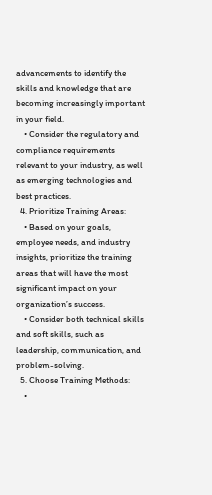advancements to identify the skills and knowledge that are becoming increasingly important in your field.
    • Consider the regulatory and compliance requirements relevant to your industry, as well as emerging technologies and best practices.
  4. Prioritize Training Areas:
    • Based on your goals, employee needs, and industry insights, prioritize the training areas that will have the most significant impact on your organization’s success.
    • Consider both technical skills and soft skills, such as leadership, communication, and problem-solving.
  5. Choose Training Methods:
    •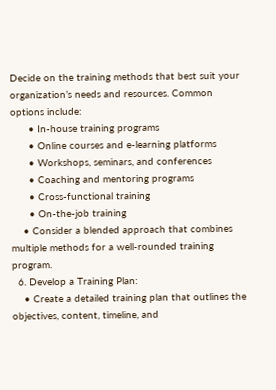Decide on the training methods that best suit your organization’s needs and resources. Common options include:
      • In-house training programs
      • Online courses and e-learning platforms
      • Workshops, seminars, and conferences
      • Coaching and mentoring programs
      • Cross-functional training
      • On-the-job training
    • Consider a blended approach that combines multiple methods for a well-rounded training program.
  6. Develop a Training Plan:
    • Create a detailed training plan that outlines the objectives, content, timeline, and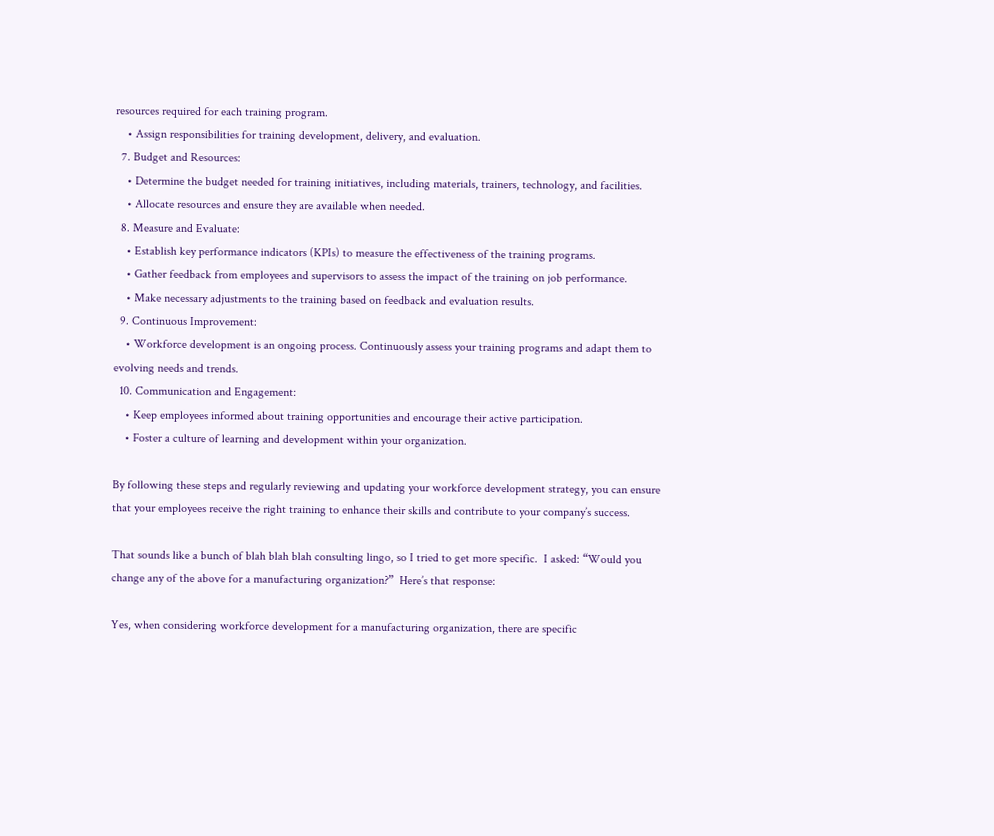resources required for each training program.
    • Assign responsibilities for training development, delivery, and evaluation.
  7. Budget and Resources:
    • Determine the budget needed for training initiatives, including materials, trainers, technology, and facilities.
    • Allocate resources and ensure they are available when needed.
  8. Measure and Evaluate:
    • Establish key performance indicators (KPIs) to measure the effectiveness of the training programs.
    • Gather feedback from employees and supervisors to assess the impact of the training on job performance.
    • Make necessary adjustments to the training based on feedback and evaluation results.
  9. Continuous Improvement:
    • Workforce development is an ongoing process. Continuously assess your training programs and adapt them to evolving needs and trends.
  10. Communication and Engagement:
    • Keep employees informed about training opportunities and encourage their active participation.
    • Foster a culture of learning and development within your organization.

By following these steps and regularly reviewing and updating your workforce development strategy, you can ensure that your employees receive the right training to enhance their skills and contribute to your company’s success.

That sounds like a bunch of blah blah blah consulting lingo, so I tried to get more specific.  I asked: “Would you change any of the above for a manufacturing organization?”  Here’s that response:

Yes, when considering workforce development for a manufacturing organization, there are specific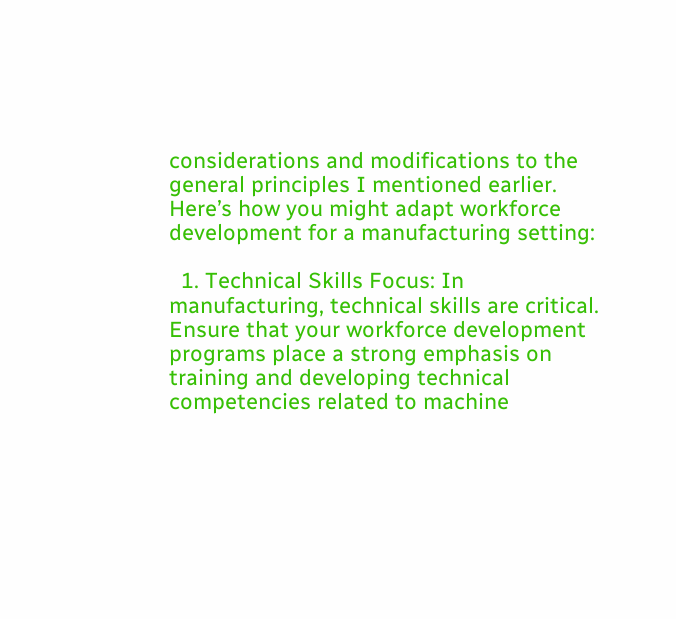considerations and modifications to the general principles I mentioned earlier. Here’s how you might adapt workforce development for a manufacturing setting:

  1. Technical Skills Focus: In manufacturing, technical skills are critical. Ensure that your workforce development programs place a strong emphasis on training and developing technical competencies related to machine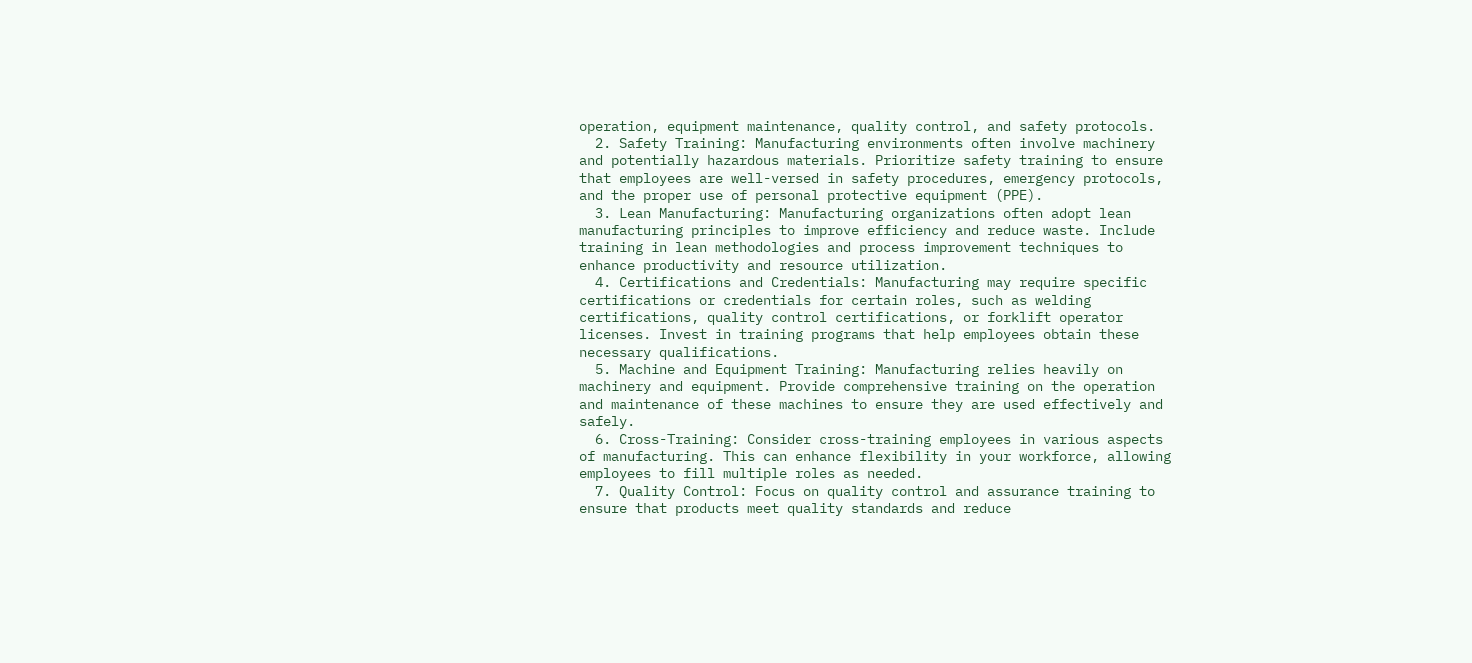operation, equipment maintenance, quality control, and safety protocols.
  2. Safety Training: Manufacturing environments often involve machinery and potentially hazardous materials. Prioritize safety training to ensure that employees are well-versed in safety procedures, emergency protocols, and the proper use of personal protective equipment (PPE).
  3. Lean Manufacturing: Manufacturing organizations often adopt lean manufacturing principles to improve efficiency and reduce waste. Include training in lean methodologies and process improvement techniques to enhance productivity and resource utilization.
  4. Certifications and Credentials: Manufacturing may require specific certifications or credentials for certain roles, such as welding certifications, quality control certifications, or forklift operator licenses. Invest in training programs that help employees obtain these necessary qualifications.
  5. Machine and Equipment Training: Manufacturing relies heavily on machinery and equipment. Provide comprehensive training on the operation and maintenance of these machines to ensure they are used effectively and safely.
  6. Cross-Training: Consider cross-training employees in various aspects of manufacturing. This can enhance flexibility in your workforce, allowing employees to fill multiple roles as needed.
  7. Quality Control: Focus on quality control and assurance training to ensure that products meet quality standards and reduce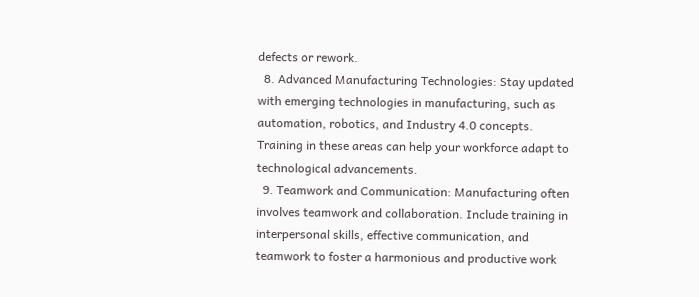defects or rework.
  8. Advanced Manufacturing Technologies: Stay updated with emerging technologies in manufacturing, such as automation, robotics, and Industry 4.0 concepts. Training in these areas can help your workforce adapt to technological advancements.
  9. Teamwork and Communication: Manufacturing often involves teamwork and collaboration. Include training in interpersonal skills, effective communication, and teamwork to foster a harmonious and productive work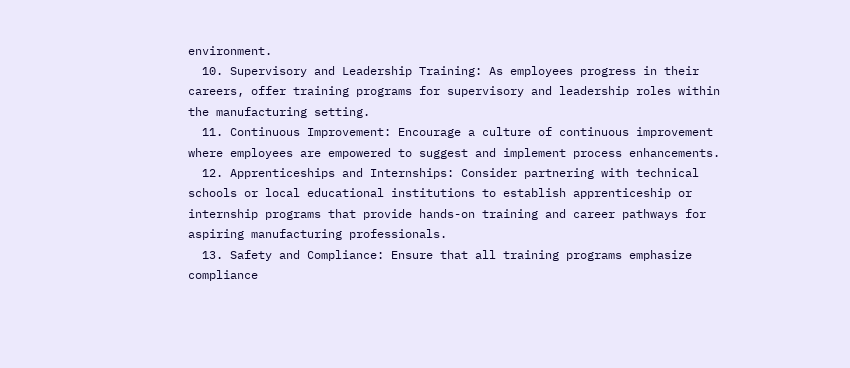environment.
  10. Supervisory and Leadership Training: As employees progress in their careers, offer training programs for supervisory and leadership roles within the manufacturing setting.
  11. Continuous Improvement: Encourage a culture of continuous improvement where employees are empowered to suggest and implement process enhancements.
  12. Apprenticeships and Internships: Consider partnering with technical schools or local educational institutions to establish apprenticeship or internship programs that provide hands-on training and career pathways for aspiring manufacturing professionals.
  13. Safety and Compliance: Ensure that all training programs emphasize compliance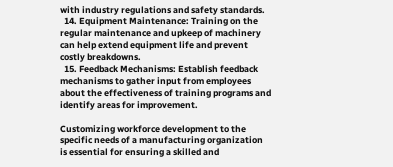with industry regulations and safety standards.
  14. Equipment Maintenance: Training on the regular maintenance and upkeep of machinery can help extend equipment life and prevent costly breakdowns.
  15. Feedback Mechanisms: Establish feedback mechanisms to gather input from employees about the effectiveness of training programs and identify areas for improvement.

Customizing workforce development to the specific needs of a manufacturing organization is essential for ensuring a skilled and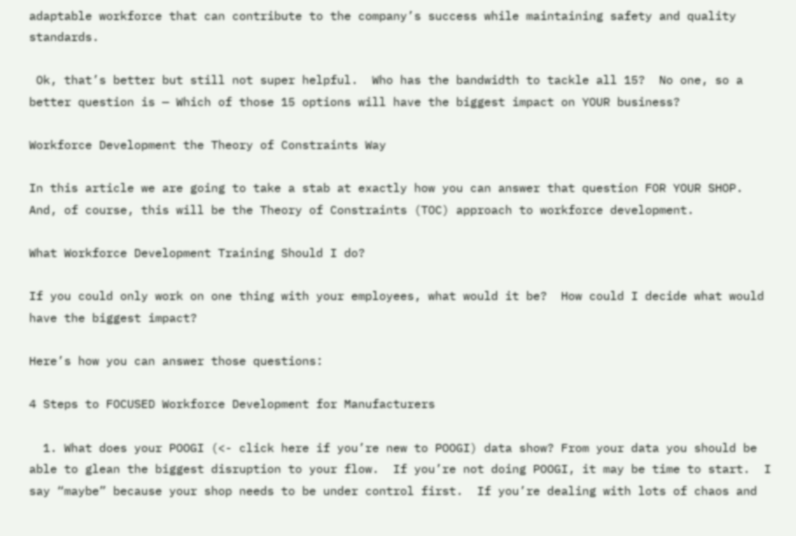adaptable workforce that can contribute to the company’s success while maintaining safety and quality standards.

 Ok, that’s better but still not super helpful.  Who has the bandwidth to tackle all 15?  No one, so a better question is — Which of those 15 options will have the biggest impact on YOUR business?

Workforce Development the Theory of Constraints Way

In this article we are going to take a stab at exactly how you can answer that question FOR YOUR SHOP.  And, of course, this will be the Theory of Constraints (TOC) approach to workforce development.

What Workforce Development Training Should I do?

If you could only work on one thing with your employees, what would it be?  How could I decide what would have the biggest impact?

Here’s how you can answer those questions:

4 Steps to FOCUSED Workforce Development for Manufacturers

  1. What does your POOGI (<- click here if you’re new to POOGI) data show? From your data you should be able to glean the biggest disruption to your flow.  If you’re not doing POOGI, it may be time to start.  I say “maybe” because your shop needs to be under control first.  If you’re dealing with lots of chaos and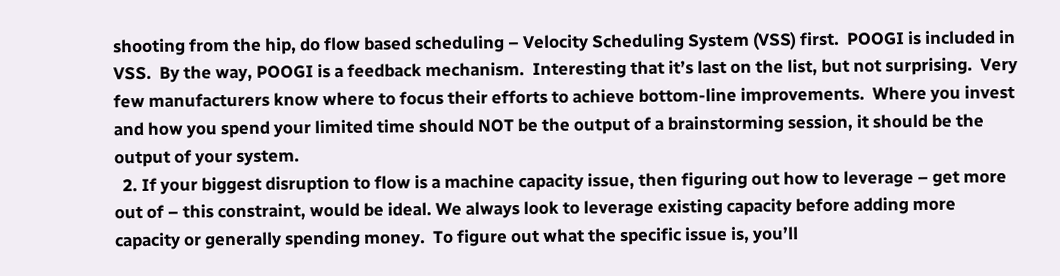shooting from the hip, do flow based scheduling – Velocity Scheduling System (VSS) first.  POOGI is included in VSS.  By the way, POOGI is a feedback mechanism.  Interesting that it’s last on the list, but not surprising.  Very few manufacturers know where to focus their efforts to achieve bottom-line improvements.  Where you invest and how you spend your limited time should NOT be the output of a brainstorming session, it should be the output of your system.
  2. If your biggest disruption to flow is a machine capacity issue, then figuring out how to leverage – get more out of – this constraint, would be ideal. We always look to leverage existing capacity before adding more capacity or generally spending money.  To figure out what the specific issue is, you’ll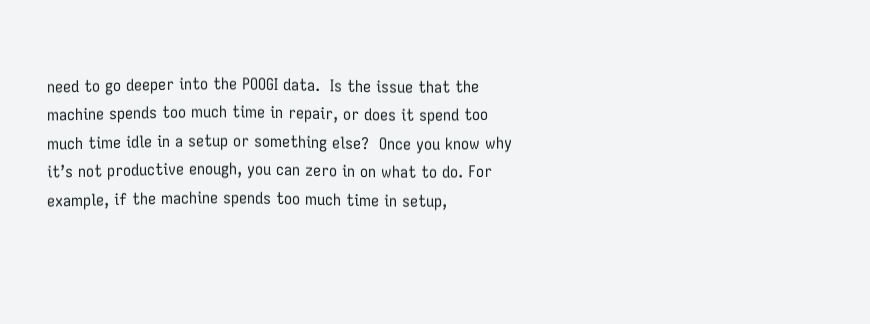need to go deeper into the POOGI data.  Is the issue that the machine spends too much time in repair, or does it spend too much time idle in a setup or something else?  Once you know why it’s not productive enough, you can zero in on what to do. For example, if the machine spends too much time in setup,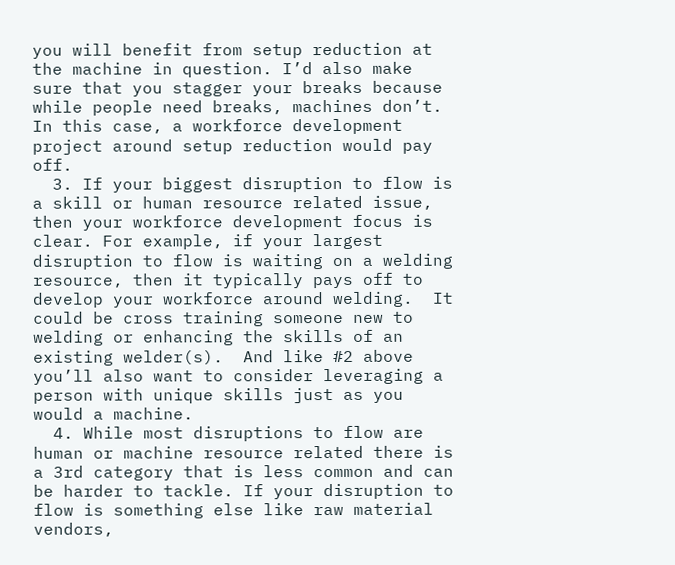you will benefit from setup reduction at the machine in question. I’d also make sure that you stagger your breaks because while people need breaks, machines don’t.  In this case, a workforce development project around setup reduction would pay off.
  3. If your biggest disruption to flow is a skill or human resource related issue, then your workforce development focus is clear. For example, if your largest disruption to flow is waiting on a welding resource, then it typically pays off to develop your workforce around welding.  It could be cross training someone new to welding or enhancing the skills of an existing welder(s).  And like #2 above you’ll also want to consider leveraging a person with unique skills just as you would a machine.
  4. While most disruptions to flow are human or machine resource related there is a 3rd category that is less common and can be harder to tackle. If your disruption to flow is something else like raw material vendors,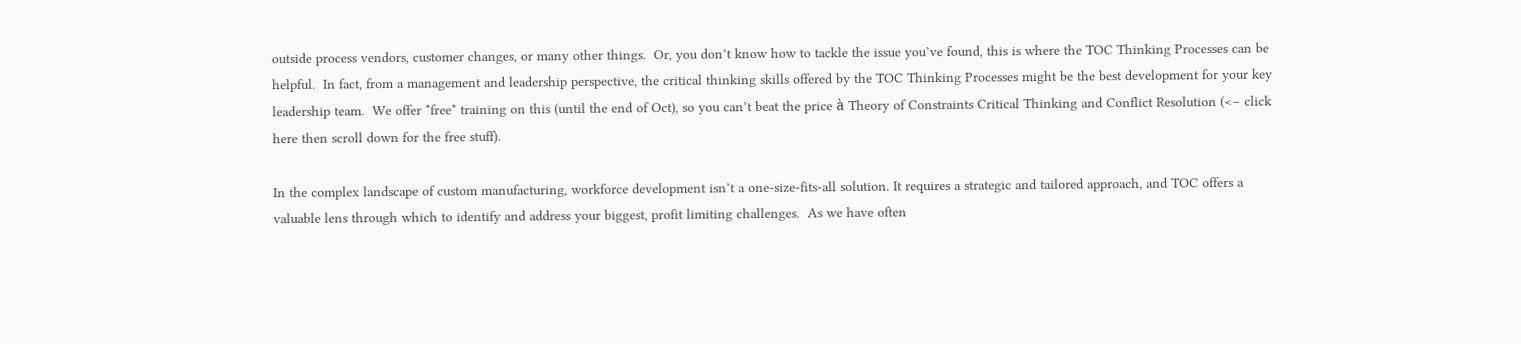outside process vendors, customer changes, or many other things.  Or, you don’t know how to tackle the issue you’ve found, this is where the TOC Thinking Processes can be helpful.  In fact, from a management and leadership perspective, the critical thinking skills offered by the TOC Thinking Processes might be the best development for your key leadership team.  We offer *free* training on this (until the end of Oct), so you can’t beat the price à Theory of Constraints Critical Thinking and Conflict Resolution (<– click here then scroll down for the free stuff).

In the complex landscape of custom manufacturing, workforce development isn’t a one-size-fits-all solution. It requires a strategic and tailored approach, and TOC offers a valuable lens through which to identify and address your biggest, profit limiting challenges.  As we have often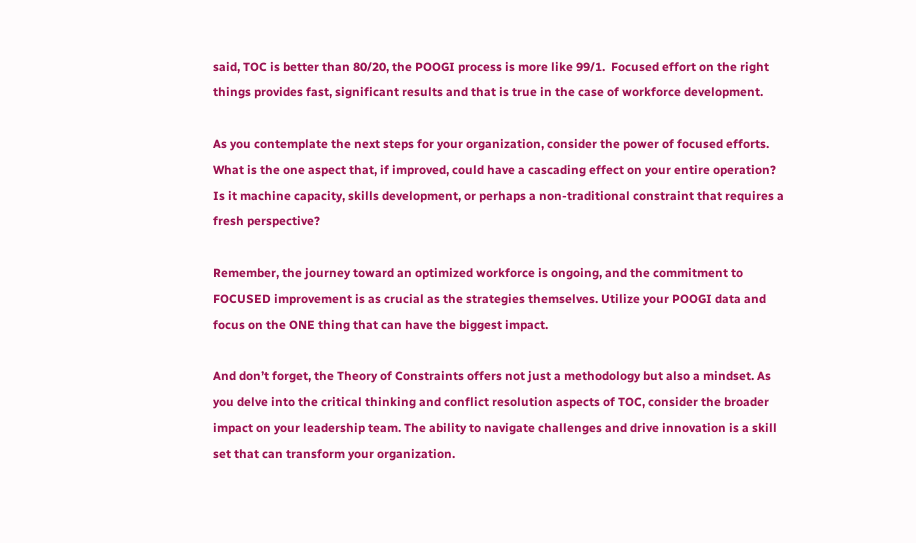said, TOC is better than 80/20, the POOGI process is more like 99/1.  Focused effort on the right things provides fast, significant results and that is true in the case of workforce development.

As you contemplate the next steps for your organization, consider the power of focused efforts. What is the one aspect that, if improved, could have a cascading effect on your entire operation? Is it machine capacity, skills development, or perhaps a non-traditional constraint that requires a fresh perspective?

Remember, the journey toward an optimized workforce is ongoing, and the commitment to FOCUSED improvement is as crucial as the strategies themselves. Utilize your POOGI data and focus on the ONE thing that can have the biggest impact.

And don’t forget, the Theory of Constraints offers not just a methodology but also a mindset. As you delve into the critical thinking and conflict resolution aspects of TOC, consider the broader impact on your leadership team. The ability to navigate challenges and drive innovation is a skill set that can transform your organization.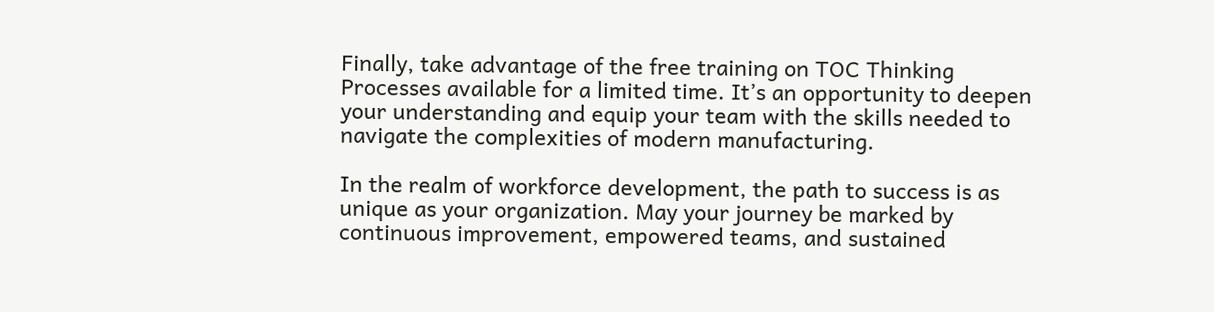Finally, take advantage of the free training on TOC Thinking Processes available for a limited time. It’s an opportunity to deepen your understanding and equip your team with the skills needed to navigate the complexities of modern manufacturing.

In the realm of workforce development, the path to success is as unique as your organization. May your journey be marked by continuous improvement, empowered teams, and sustained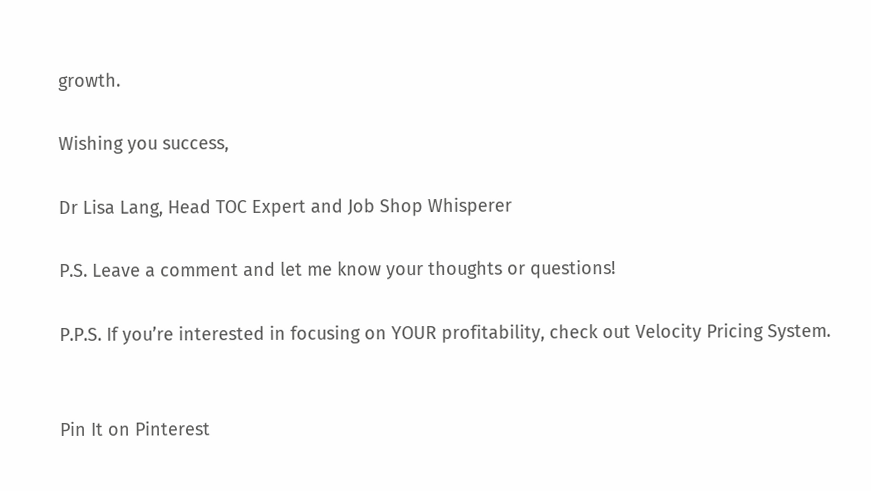growth.

Wishing you success,

Dr Lisa Lang, Head TOC Expert and Job Shop Whisperer

P.S. Leave a comment and let me know your thoughts or questions!

P.P.S. If you’re interested in focusing on YOUR profitability, check out Velocity Pricing System.


Pin It on Pinterest